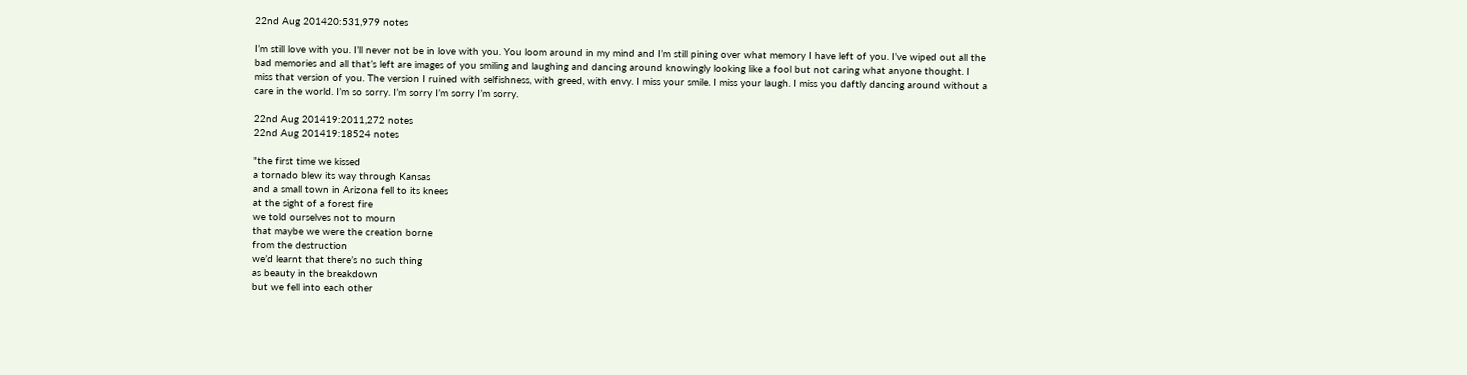22nd Aug 201420:531,979 notes

I’m still love with you. I’ll never not be in love with you. You loom around in my mind and I’m still pining over what memory I have left of you. I’ve wiped out all the bad memories and all that’s left are images of you smiling and laughing and dancing around knowingly looking like a fool but not caring what anyone thought. I miss that version of you. The version I ruined with selfishness, with greed, with envy. I miss your smile. I miss your laugh. I miss you daftly dancing around without a care in the world. I’m so sorry. I’m sorry I’m sorry I’m sorry.

22nd Aug 201419:2011,272 notes
22nd Aug 201419:18524 notes

"the first time we kissed
a tornado blew its way through Kansas
and a small town in Arizona fell to its knees
at the sight of a forest fire
we told ourselves not to mourn
that maybe we were the creation borne
from the destruction
we’d learnt that there’s no such thing
as beauty in the breakdown
but we fell into each other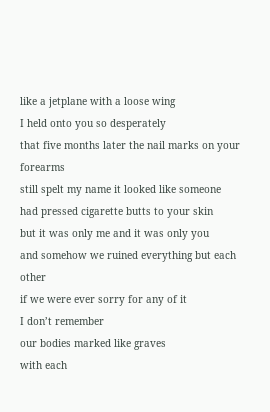like a jetplane with a loose wing
I held onto you so desperately
that five months later the nail marks on your forearms
still spelt my name it looked like someone
had pressed cigarette butts to your skin
but it was only me and it was only you
and somehow we ruined everything but each other
if we were ever sorry for any of it
I don’t remember
our bodies marked like graves
with each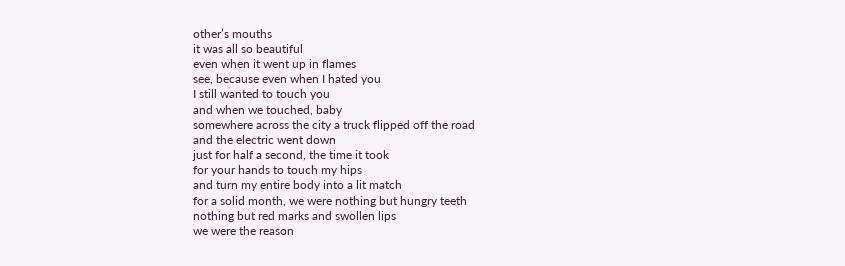other’s mouths
it was all so beautiful
even when it went up in flames
see, because even when I hated you
I still wanted to touch you
and when we touched, baby
somewhere across the city a truck flipped off the road
and the electric went down
just for half a second, the time it took
for your hands to touch my hips
and turn my entire body into a lit match
for a solid month, we were nothing but hungry teeth
nothing but red marks and swollen lips
we were the reason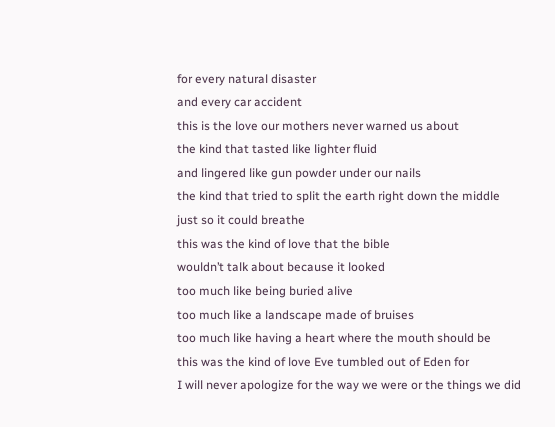for every natural disaster
and every car accident
this is the love our mothers never warned us about
the kind that tasted like lighter fluid
and lingered like gun powder under our nails
the kind that tried to split the earth right down the middle
just so it could breathe
this was the kind of love that the bible
wouldn’t talk about because it looked
too much like being buried alive
too much like a landscape made of bruises
too much like having a heart where the mouth should be
this was the kind of love Eve tumbled out of Eden for
I will never apologize for the way we were or the things we did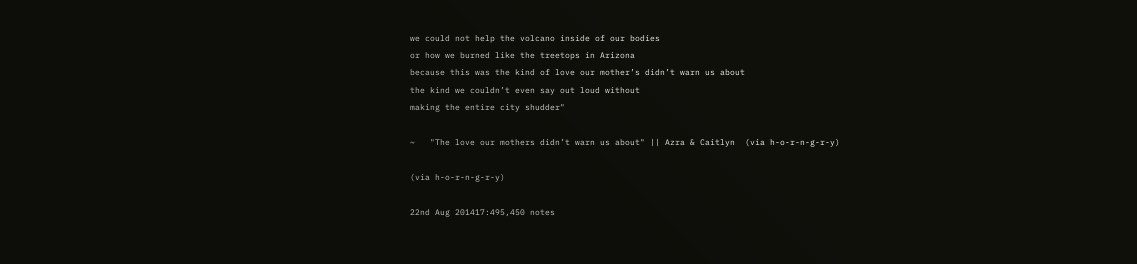we could not help the volcano inside of our bodies
or how we burned like the treetops in Arizona
because this was the kind of love our mother’s didn’t warn us about
the kind we couldn’t even say out loud without
making the entire city shudder"

~   "The love our mothers didn’t warn us about" || Azra & Caitlyn  (via h-o-r-n-g-r-y)

(via h-o-r-n-g-r-y)

22nd Aug 201417:495,450 notes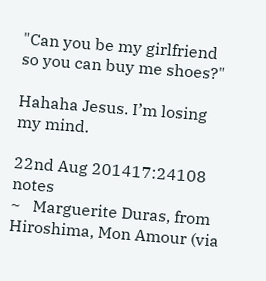"Can you be my girlfriend so you can buy me shoes?"

Hahaha Jesus. I’m losing my mind.

22nd Aug 201417:24108 notes
~   Marguerite Duras, from Hiroshima, Mon Amour (via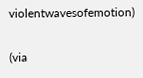violentwavesofemotion)

(via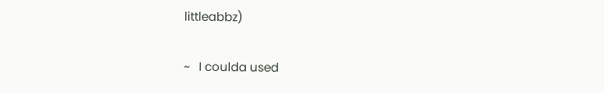littleabbz)

~   I coulda used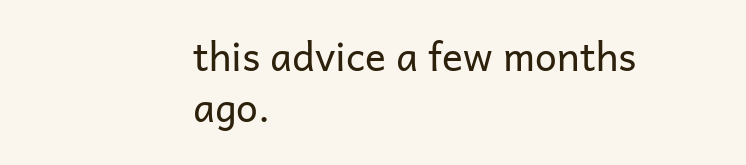this advice a few months ago.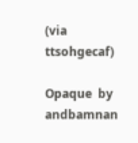(via ttsohgecaf)

Opaque  by  andbamnan